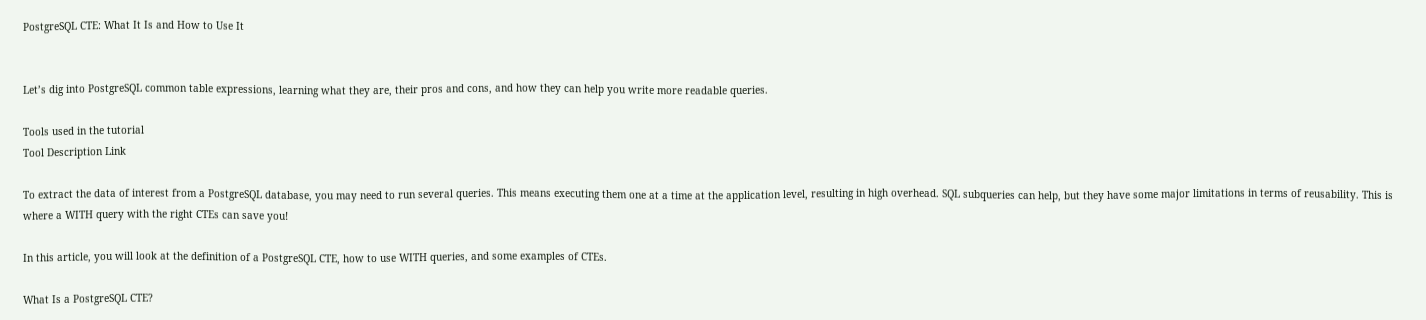PostgreSQL CTE: What It Is and How to Use It


Let’s dig into PostgreSQL common table expressions, learning what they are, their pros and cons, and how they can help you write more readable queries.

Tools used in the tutorial
Tool Description Link

To extract the data of interest from a PostgreSQL database, you may need to run several queries. This means executing them one at a time at the application level, resulting in high overhead. SQL subqueries can help, but they have some major limitations in terms of reusability. This is where a WITH query with the right CTEs can save you!

In this article, you will look at the definition of a PostgreSQL CTE, how to use WITH queries, and some examples of CTEs.

What Is a PostgreSQL CTE?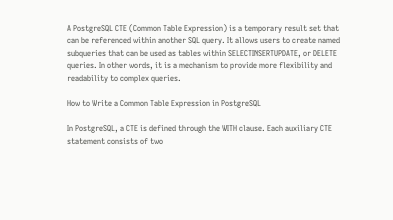A PostgreSQL CTE (Common Table Expression) is a temporary result set that can be referenced within another SQL query. It allows users to create named subqueries that can be used as tables within SELECTINSERTUPDATE, or DELETE queries. In other words, it is a mechanism to provide more flexibility and readability to complex queries.

How to Write a Common Table Expression in PostgreSQL

In PostgreSQL, a CTE is defined through the WITH clause. Each auxiliary CTE statement consists of two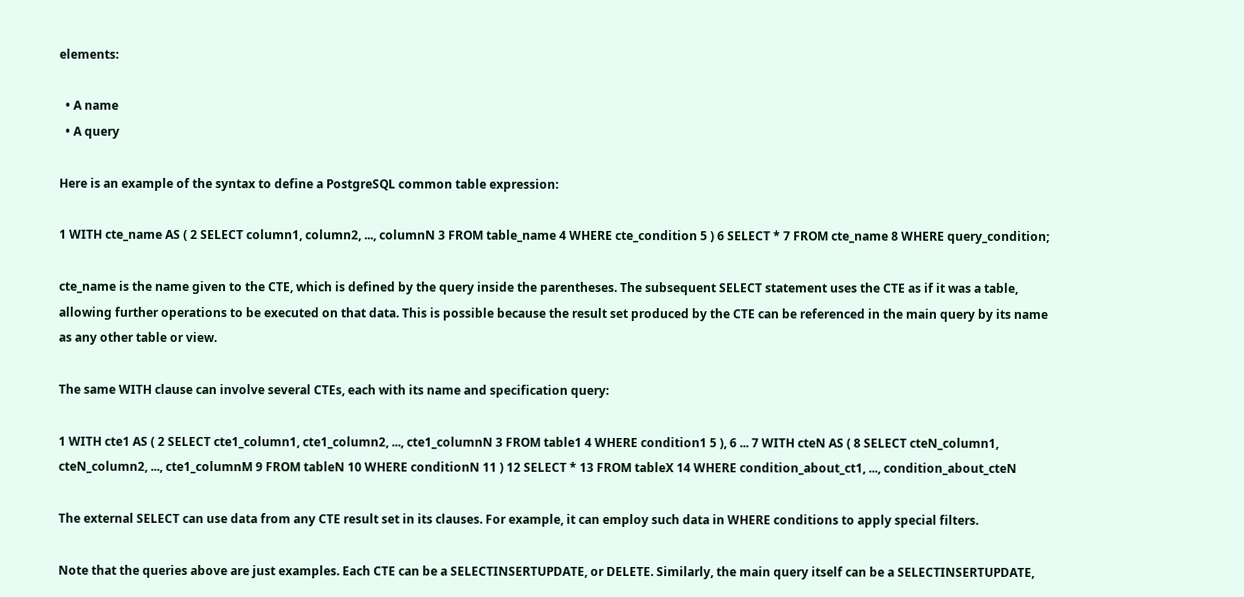elements:

  • A name
  • A query

Here is an example of the syntax to define a PostgreSQL common table expression:

1 WITH cte_name AS ( 2 SELECT column1, column2, ..., columnN 3 FROM table_name 4 WHERE cte_condition 5 ) 6 SELECT * 7 FROM cte_name 8 WHERE query_condition;

cte_name is the name given to the CTE, which is defined by the query inside the parentheses. The subsequent SELECT statement uses the CTE as if it was a table, allowing further operations to be executed on that data. This is possible because the result set produced by the CTE can be referenced in the main query by its name as any other table or view.

The same WITH clause can involve several CTEs, each with its name and specification query:

1 WITH cte1 AS ( 2 SELECT cte1_column1, cte1_column2, ..., cte1_columnN 3 FROM table1 4 WHERE condition1 5 ), 6 ... 7 WITH cteN AS ( 8 SELECT cteN_column1, cteN_column2, ..., cte1_columnM 9 FROM tableN 10 WHERE conditionN 11 ) 12 SELECT * 13 FROM tableX 14 WHERE condition_about_ct1, ..., condition_about_cteN

The external SELECT can use data from any CTE result set in its clauses. For example, it can employ such data in WHERE conditions to apply special filters.

Note that the queries above are just examples. Each CTE can be a SELECTINSERTUPDATE, or DELETE. Similarly, the main query itself can be a SELECTINSERTUPDATE,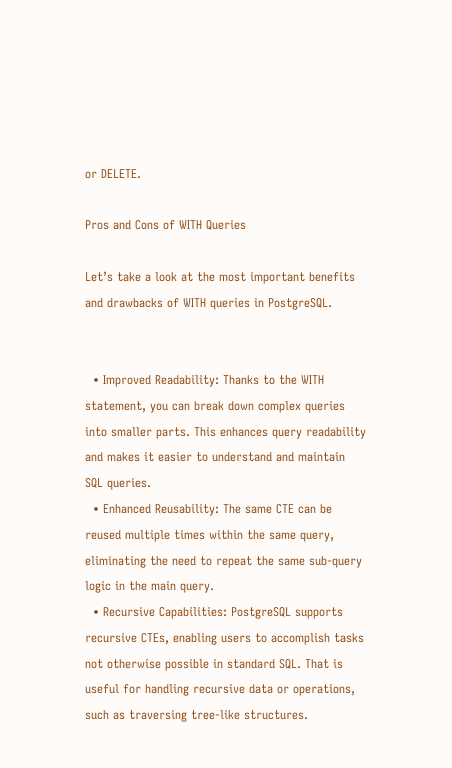or DELETE.

Pros and Cons of WITH Queries

Let’s take a look at the most important benefits and drawbacks of WITH queries in PostgreSQL.


  • Improved Readability: Thanks to the WITH statement, you can break down complex queries into smaller parts. This enhances query readability and makes it easier to understand and maintain SQL queries.
  • Enhanced Reusability: The same CTE can be reused multiple times within the same query, eliminating the need to repeat the same sub-query logic in the main query.
  • Recursive Capabilities: PostgreSQL supports recursive CTEs, enabling users to accomplish tasks not otherwise possible in standard SQL. That is useful for handling recursive data or operations, such as traversing tree-like structures.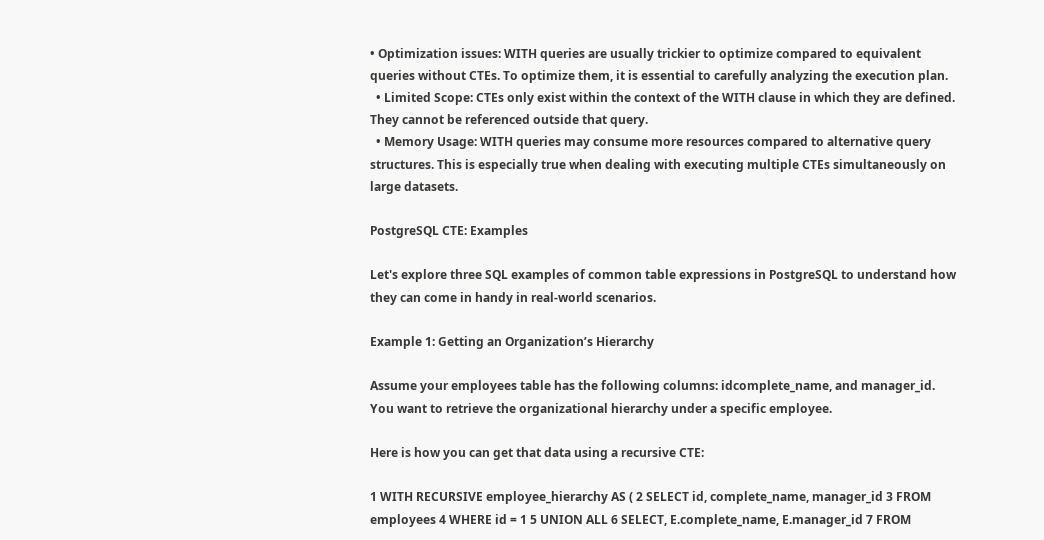• Optimization issues: WITH queries are usually trickier to optimize compared to equivalent queries without CTEs. To optimize them, it is essential to carefully analyzing the execution plan.
  • Limited Scope: CTEs only exist within the context of the WITH clause in which they are defined. They cannot be referenced outside that query.
  • Memory Usage: WITH queries may consume more resources compared to alternative query structures. This is especially true when dealing with executing multiple CTEs simultaneously on large datasets.

PostgreSQL CTE: Examples

Let's explore three SQL examples of common table expressions in PostgreSQL to understand how they can come in handy in real-world scenarios.

Example 1: Getting an Organization’s Hierarchy

Assume your employees table has the following columns: idcomplete_name, and manager_id. You want to retrieve the organizational hierarchy under a specific employee.

Here is how you can get that data using a recursive CTE:

1 WITH RECURSIVE employee_hierarchy AS ( 2 SELECT id, complete_name, manager_id 3 FROM employees 4 WHERE id = 1 5 UNION ALL 6 SELECT, E.complete_name, E.manager_id 7 FROM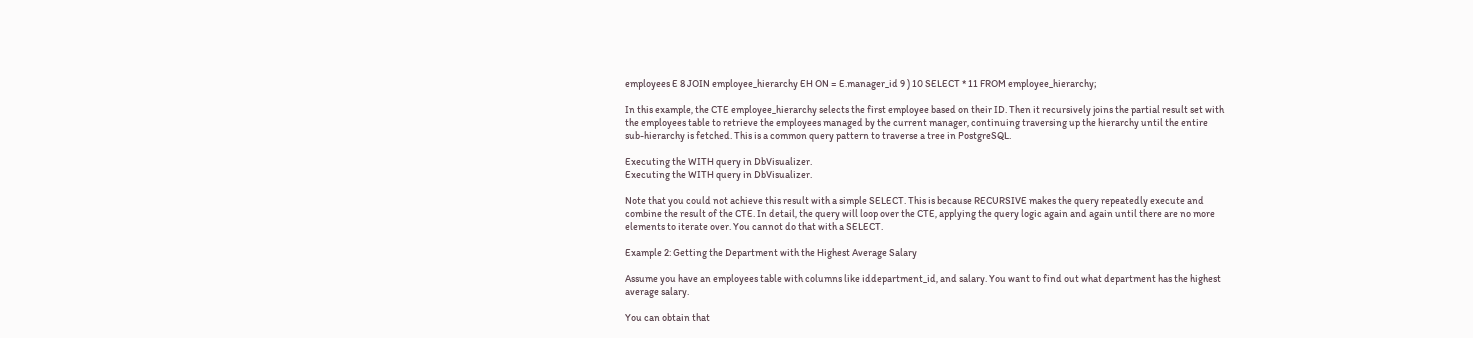employees E 8 JOIN employee_hierarchy EH ON = E.manager_id 9 ) 10 SELECT * 11 FROM employee_hierarchy;

In this example, the CTE employee_hierarchy selects the first employee based on their ID. Then it recursively joins the partial result set with the employees table to retrieve the employees managed by the current manager, continuing traversing up the hierarchy until the entire sub-hierarchy is fetched. This is a common query pattern to traverse a tree in PostgreSQL.

Executing the WITH query in DbVisualizer.
Executing the WITH query in DbVisualizer.

Note that you could not achieve this result with a simple SELECT. This is because RECURSIVE makes the query repeatedly execute and combine the result of the CTE. In detail, the query will loop over the CTE, applying the query logic again and again until there are no more elements to iterate over. You cannot do that with a SELECT.

Example 2: Getting the Department with the Highest Average Salary

Assume you have an employees table with columns like iddepartment_id, and salary. You want to find out what department has the highest average salary.

You can obtain that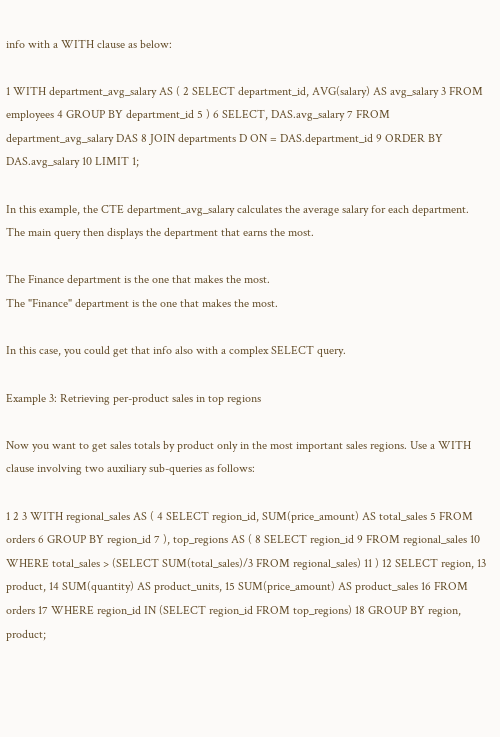info with a WITH clause as below:

1 WITH department_avg_salary AS ( 2 SELECT department_id, AVG(salary) AS avg_salary 3 FROM employees 4 GROUP BY department_id 5 ) 6 SELECT, DAS.avg_salary 7 FROM department_avg_salary DAS 8 JOIN departments D ON = DAS.department_id 9 ORDER BY DAS.avg_salary 10 LIMIT 1;

In this example, the CTE department_avg_salary calculates the average salary for each department. The main query then displays the department that earns the most.

The Finance department is the one that makes the most.
The "Finance" department is the one that makes the most.

In this case, you could get that info also with a complex SELECT query.

Example 3: Retrieving per-product sales in top regions

Now you want to get sales totals by product only in the most important sales regions. Use a WITH clause involving two auxiliary sub-queries as follows:

1 2 3 WITH regional_sales AS ( 4 SELECT region_id, SUM(price_amount) AS total_sales 5 FROM orders 6 GROUP BY region_id 7 ), top_regions AS ( 8 SELECT region_id 9 FROM regional_sales 10 WHERE total_sales > (SELECT SUM(total_sales)/3 FROM regional_sales) 11 ) 12 SELECT region, 13 product, 14 SUM(quantity) AS product_units, 15 SUM(price_amount) AS product_sales 16 FROM orders 17 WHERE region_id IN (SELECT region_id FROM top_regions) 18 GROUP BY region, product;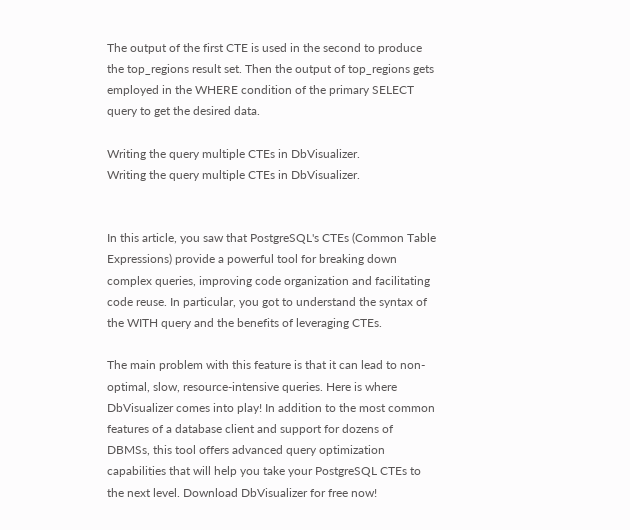The output of the first CTE is used in the second to produce the top_regions result set. Then the output of top_regions gets employed in the WHERE condition of the primary SELECT query to get the desired data.

Writing the query multiple CTEs in DbVisualizer.
Writing the query multiple CTEs in DbVisualizer.


In this article, you saw that PostgreSQL's CTEs (Common Table Expressions) provide a powerful tool for breaking down complex queries, improving code organization and facilitating code reuse. In particular, you got to understand the syntax of the WITH query and the benefits of leveraging CTEs.

The main problem with this feature is that it can lead to non-optimal, slow, resource-intensive queries. Here is where DbVisualizer comes into play! In addition to the most common features of a database client and support for dozens of DBMSs, this tool offers advanced query optimization capabilities that will help you take your PostgreSQL CTEs to the next level. Download DbVisualizer for free now!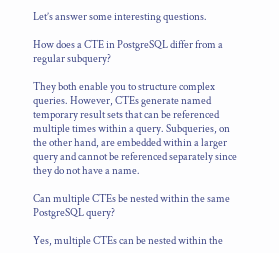Let’s answer some interesting questions.

How does a CTE in PostgreSQL differ from a regular subquery?

They both enable you to structure complex queries. However, CTEs generate named temporary result sets that can be referenced multiple times within a query. Subqueries, on the other hand, are embedded within a larger query and cannot be referenced separately since they do not have a name.

Can multiple CTEs be nested within the same PostgreSQL query?

Yes, multiple CTEs can be nested within the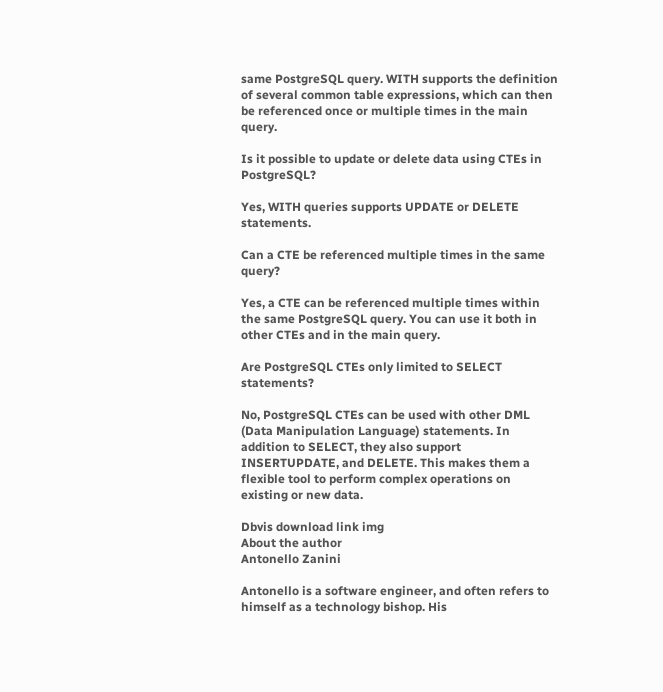same PostgreSQL query. WITH supports the definition of several common table expressions, which can then be referenced once or multiple times in the main query.

Is it possible to update or delete data using CTEs in PostgreSQL?

Yes, WITH queries supports UPDATE or DELETE statements.

Can a CTE be referenced multiple times in the same query?

Yes, a CTE can be referenced multiple times within the same PostgreSQL query. You can use it both in other CTEs and in the main query.

Are PostgreSQL CTEs only limited to SELECT statements?

No, PostgreSQL CTEs can be used with other DML (Data Manipulation Language) statements. In addition to SELECT, they also support INSERTUPDATE, and DELETE. This makes them a flexible tool to perform complex operations on existing or new data.

Dbvis download link img
About the author
Antonello Zanini

Antonello is a software engineer, and often refers to himself as a technology bishop. His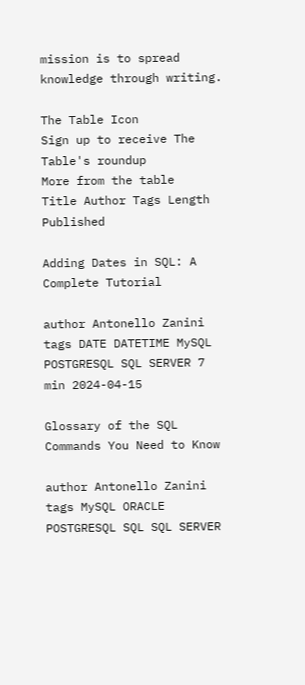mission is to spread knowledge through writing.

The Table Icon
Sign up to receive The Table's roundup
More from the table
Title Author Tags Length Published

Adding Dates in SQL: A Complete Tutorial

author Antonello Zanini tags DATE DATETIME MySQL POSTGRESQL SQL SERVER 7 min 2024-04-15

Glossary of the SQL Commands You Need to Know

author Antonello Zanini tags MySQL ORACLE POSTGRESQL SQL SQL SERVER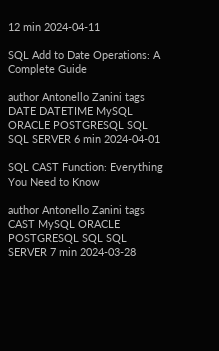12 min 2024-04-11

SQL Add to Date Operations: A Complete Guide

author Antonello Zanini tags DATE DATETIME MySQL ORACLE POSTGRESQL SQL SQL SERVER 6 min 2024-04-01

SQL CAST Function: Everything You Need to Know

author Antonello Zanini tags CAST MySQL ORACLE POSTGRESQL SQL SQL SERVER 7 min 2024-03-28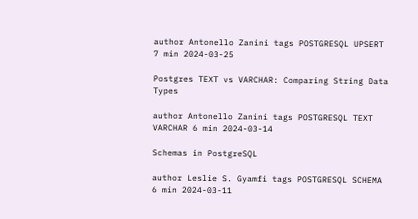author Antonello Zanini tags POSTGRESQL UPSERT 7 min 2024-03-25

Postgres TEXT vs VARCHAR: Comparing String Data Types

author Antonello Zanini tags POSTGRESQL TEXT VARCHAR 6 min 2024-03-14

Schemas in PostgreSQL

author Leslie S. Gyamfi tags POSTGRESQL SCHEMA 6 min 2024-03-11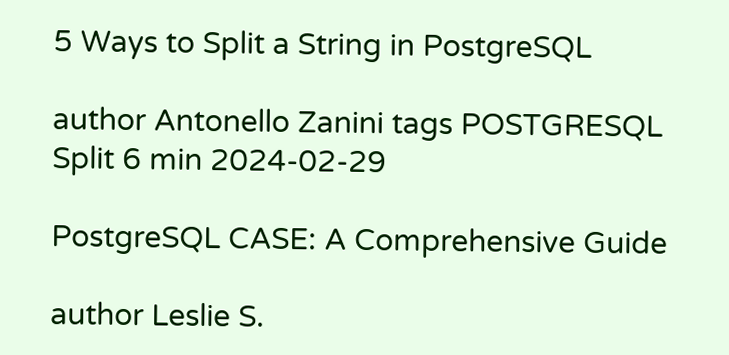5 Ways to Split a String in PostgreSQL

author Antonello Zanini tags POSTGRESQL Split 6 min 2024-02-29

PostgreSQL CASE: A Comprehensive Guide

author Leslie S.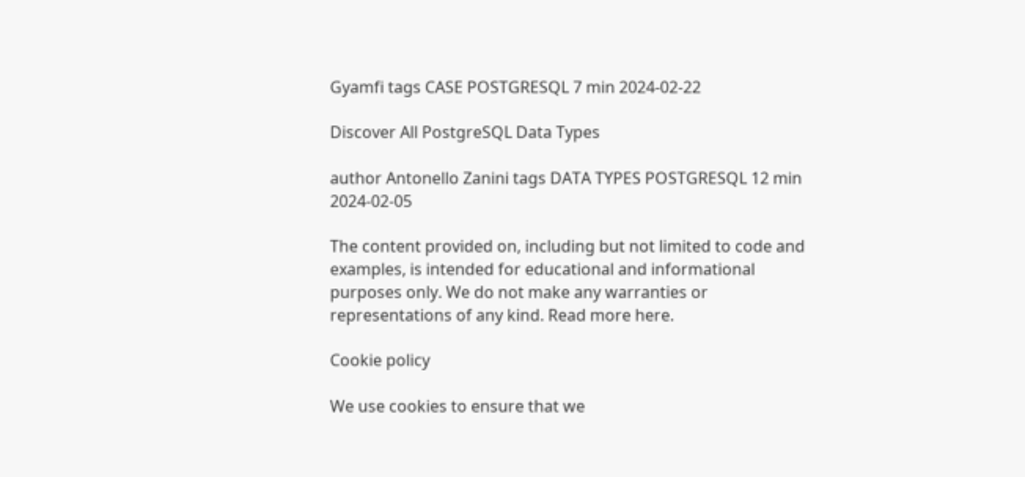Gyamfi tags CASE POSTGRESQL 7 min 2024-02-22

Discover All PostgreSQL Data Types

author Antonello Zanini tags DATA TYPES POSTGRESQL 12 min 2024-02-05

The content provided on, including but not limited to code and examples, is intended for educational and informational purposes only. We do not make any warranties or representations of any kind. Read more here.

Cookie policy

We use cookies to ensure that we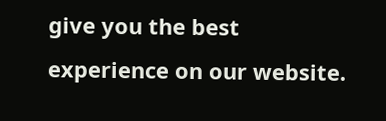give you the best experience on our website.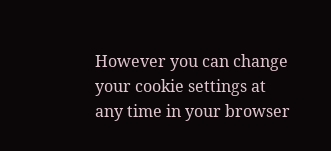However you can change your cookie settings at any time in your browser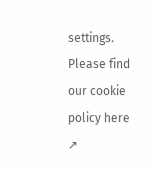settings. Please find our cookie policy here ↗